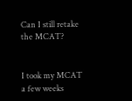Can I still retake the MCAT?


I took my MCAT a few weeks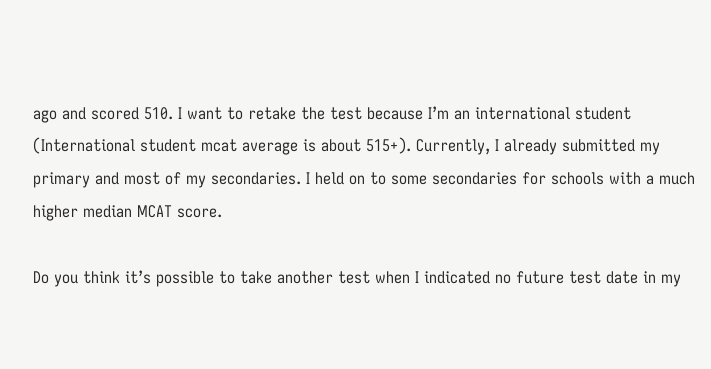ago and scored 510. I want to retake the test because I’m an international student (International student mcat average is about 515+). Currently, I already submitted my primary and most of my secondaries. I held on to some secondaries for schools with a much higher median MCAT score.

Do you think it’s possible to take another test when I indicated no future test date in my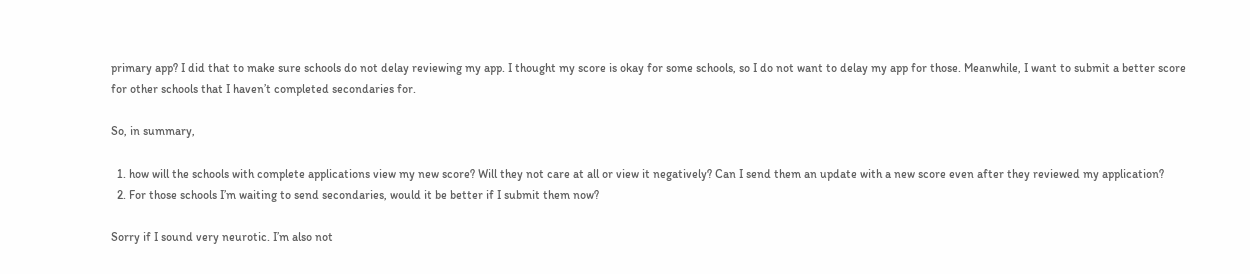primary app? I did that to make sure schools do not delay reviewing my app. I thought my score is okay for some schools, so I do not want to delay my app for those. Meanwhile, I want to submit a better score for other schools that I haven’t completed secondaries for.

So, in summary,

  1. how will the schools with complete applications view my new score? Will they not care at all or view it negatively? Can I send them an update with a new score even after they reviewed my application?
  2. For those schools I’m waiting to send secondaries, would it be better if I submit them now?

Sorry if I sound very neurotic. I’m also not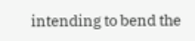intending to bend the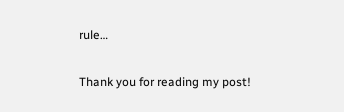rule…

Thank you for reading my post!